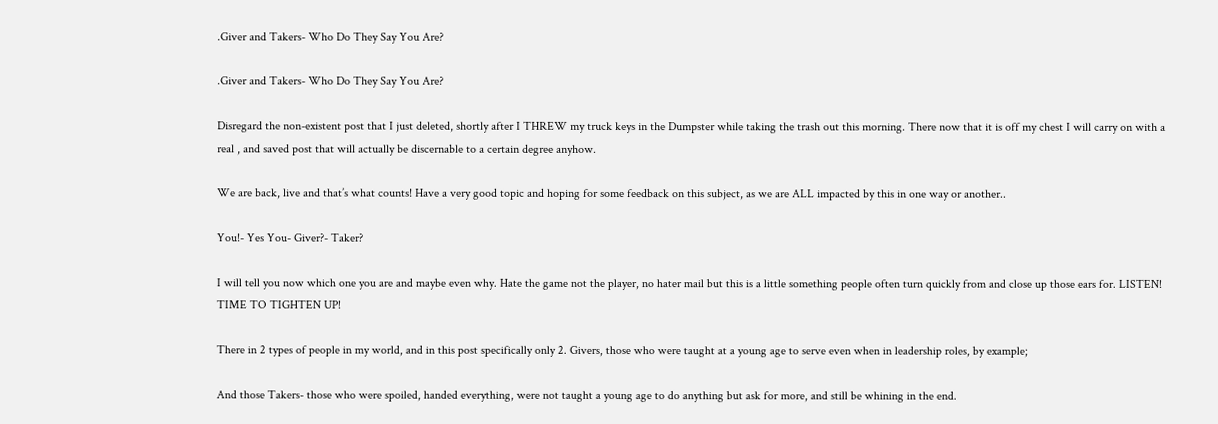.Giver and Takers- Who Do They Say You Are?

.Giver and Takers- Who Do They Say You Are?

Disregard the non-existent post that I just deleted, shortly after I THREW my truck keys in the Dumpster while taking the trash out this morning. There now that it is off my chest I will carry on with a real , and saved post that will actually be discernable to a certain degree anyhow.

We are back, live and that’s what counts! Have a very good topic and hoping for some feedback on this subject, as we are ALL impacted by this in one way or another..

You!- Yes You- Giver?- Taker?

I will tell you now which one you are and maybe even why. Hate the game not the player, no hater mail but this is a little something people often turn quickly from and close up those ears for. LISTEN! TIME TO TIGHTEN UP!

There in 2 types of people in my world, and in this post specifically only 2. Givers, those who were taught at a young age to serve even when in leadership roles, by example;

And those Takers- those who were spoiled, handed everything, were not taught a young age to do anything but ask for more, and still be whining in the end.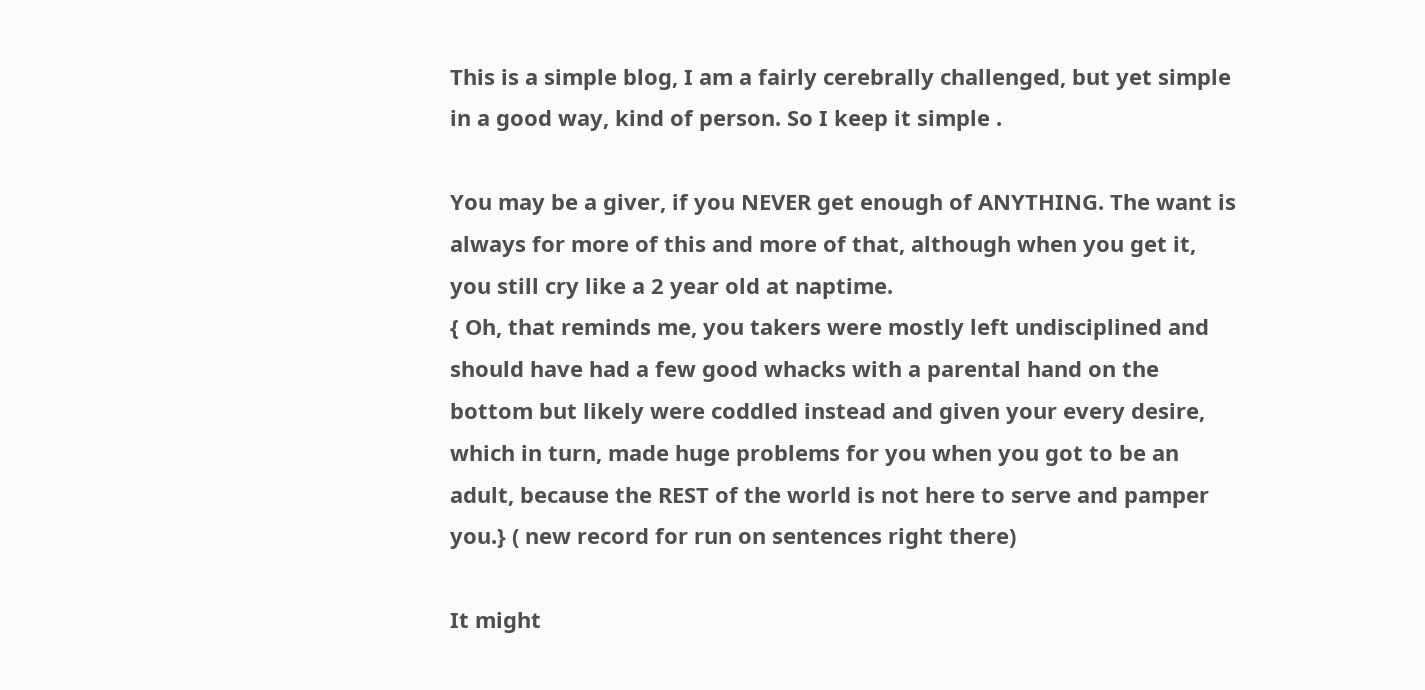This is a simple blog, I am a fairly cerebrally challenged, but yet simple in a good way, kind of person. So I keep it simple .

You may be a giver, if you NEVER get enough of ANYTHING. The want is always for more of this and more of that, although when you get it, you still cry like a 2 year old at naptime.
{ Oh, that reminds me, you takers were mostly left undisciplined and should have had a few good whacks with a parental hand on the bottom but likely were coddled instead and given your every desire, which in turn, made huge problems for you when you got to be an adult, because the REST of the world is not here to serve and pamper you.} ( new record for run on sentences right there)

It might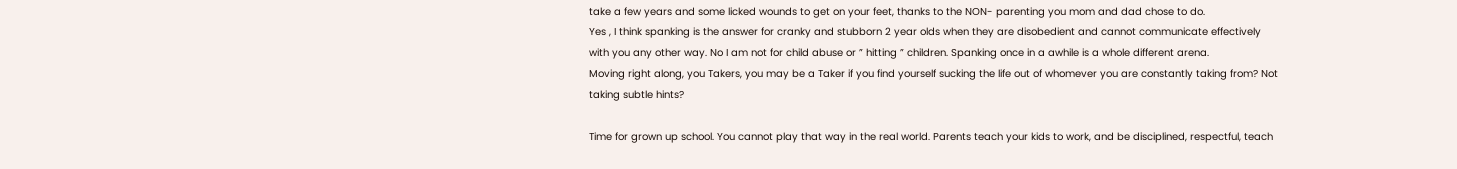take a few years and some licked wounds to get on your feet, thanks to the NON- parenting you mom and dad chose to do.
Yes , I think spanking is the answer for cranky and stubborn 2 year olds when they are disobedient and cannot communicate effectively with you any other way. No I am not for child abuse or ” hitting ” children. Spanking once in a awhile is a whole different arena.
Moving right along, you Takers, you may be a Taker if you find yourself sucking the life out of whomever you are constantly taking from? Not taking subtle hints?

Time for grown up school. You cannot play that way in the real world. Parents teach your kids to work, and be disciplined, respectful, teach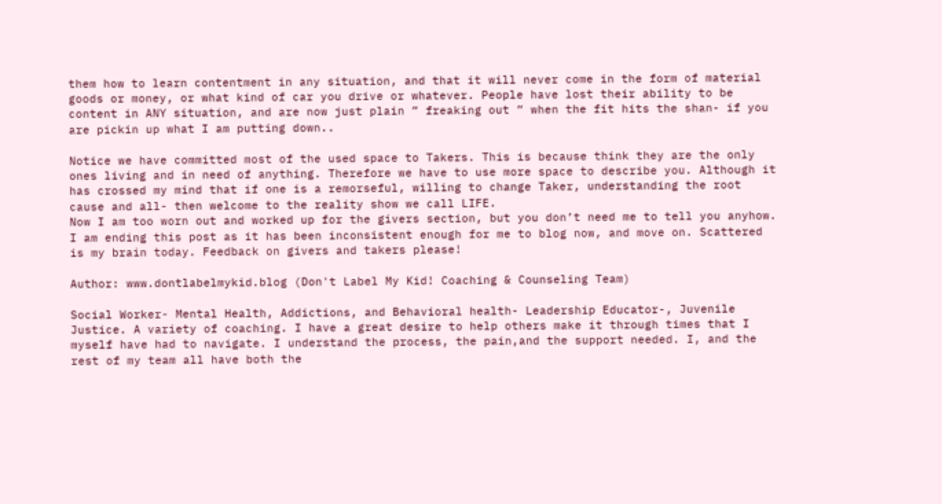them how to learn contentment in any situation, and that it will never come in the form of material goods or money, or what kind of car you drive or whatever. People have lost their ability to be content in ANY situation, and are now just plain ” freaking out ” when the fit hits the shan- if you are pickin up what I am putting down..

Notice we have committed most of the used space to Takers. This is because think they are the only ones living and in need of anything. Therefore we have to use more space to describe you. Although it has crossed my mind that if one is a remorseful, willing to change Taker, understanding the root cause and all- then welcome to the reality show we call LIFE.
Now I am too worn out and worked up for the givers section, but you don’t need me to tell you anyhow. I am ending this post as it has been inconsistent enough for me to blog now, and move on. Scattered is my brain today. Feedback on givers and takers please!

Author: www.dontlabelmykid.blog (Don't Label My Kid! Coaching & Counseling Team)

Social Worker- Mental Health, Addictions, and Behavioral health- Leadership Educator-, Juvenile Justice. A variety of coaching. I have a great desire to help others make it through times that I myself have had to navigate. I understand the process, the pain,and the support needed. I, and the rest of my team all have both the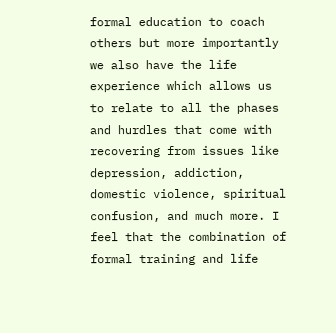formal education to coach others but more importantly we also have the life experience which allows us to relate to all the phases and hurdles that come with recovering from issues like depression, addiction, domestic violence, spiritual confusion, and much more. I feel that the combination of formal training and life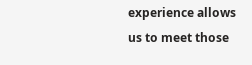experience allows us to meet those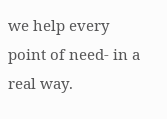we help every point of need- in a real way.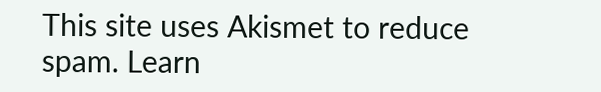This site uses Akismet to reduce spam. Learn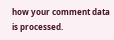how your comment data is processed.